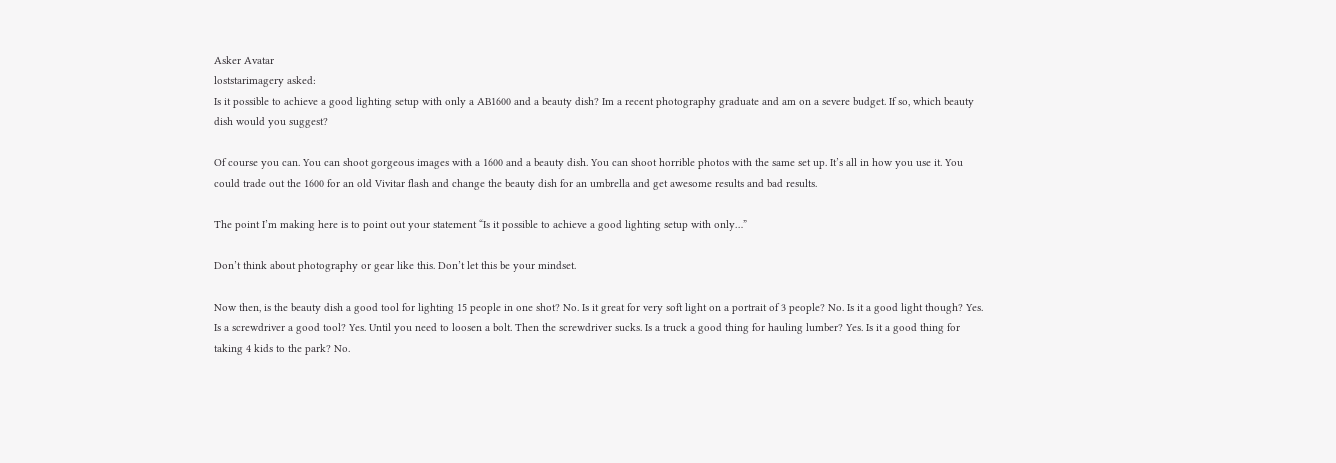Asker Avatar
loststarimagery asked:
Is it possible to achieve a good lighting setup with only a AB1600 and a beauty dish? Im a recent photography graduate and am on a severe budget. If so, which beauty dish would you suggest?

Of course you can. You can shoot gorgeous images with a 1600 and a beauty dish. You can shoot horrible photos with the same set up. It’s all in how you use it. You could trade out the 1600 for an old Vivitar flash and change the beauty dish for an umbrella and get awesome results and bad results.

The point I’m making here is to point out your statement “Is it possible to achieve a good lighting setup with only…”

Don’t think about photography or gear like this. Don’t let this be your mindset.

Now then, is the beauty dish a good tool for lighting 15 people in one shot? No. Is it great for very soft light on a portrait of 3 people? No. Is it a good light though? Yes. Is a screwdriver a good tool? Yes. Until you need to loosen a bolt. Then the screwdriver sucks. Is a truck a good thing for hauling lumber? Yes. Is it a good thing for taking 4 kids to the park? No.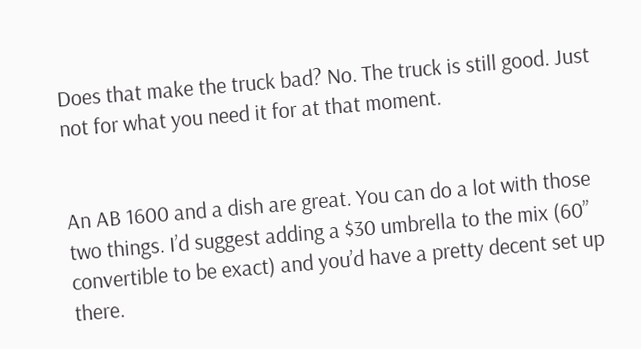Does that make the truck bad? No. The truck is still good. Just not for what you need it for at that moment.


An AB 1600 and a dish are great. You can do a lot with those two things. I’d suggest adding a $30 umbrella to the mix (60” convertible to be exact) and you’d have a pretty decent set up there.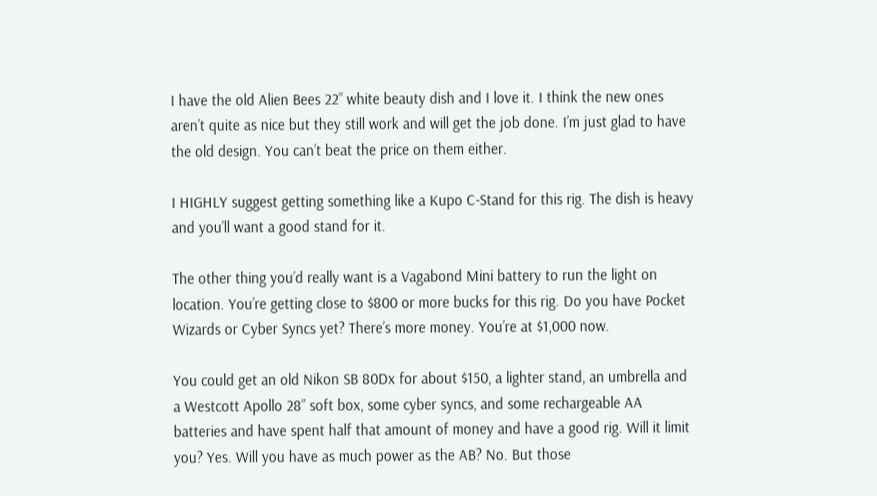I have the old Alien Bees 22” white beauty dish and I love it. I think the new ones aren’t quite as nice but they still work and will get the job done. I’m just glad to have the old design. You can’t beat the price on them either.

I HIGHLY suggest getting something like a Kupo C-Stand for this rig. The dish is heavy and you’ll want a good stand for it.

The other thing you’d really want is a Vagabond Mini battery to run the light on location. You’re getting close to $800 or more bucks for this rig. Do you have Pocket Wizards or Cyber Syncs yet? There’s more money. You’re at $1,000 now.

You could get an old Nikon SB 80Dx for about $150, a lighter stand, an umbrella and a Westcott Apollo 28” soft box, some cyber syncs, and some rechargeable AA batteries and have spent half that amount of money and have a good rig. Will it limit you? Yes. Will you have as much power as the AB? No. But those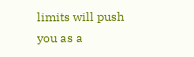limits will push you as a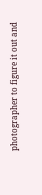photographer to figure it out and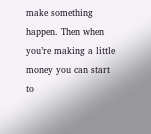make something happen. Then when you’re making a little money you can start to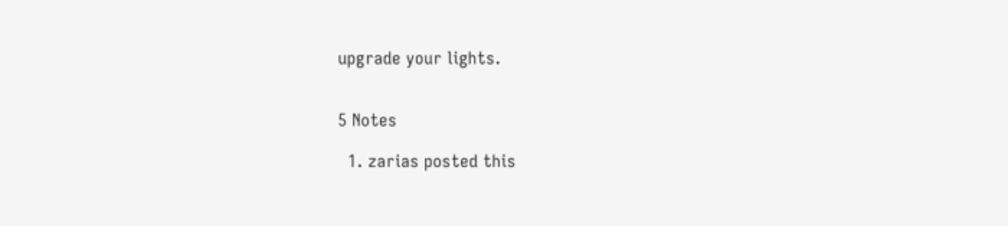upgrade your lights.


5 Notes

  1. zarias posted this